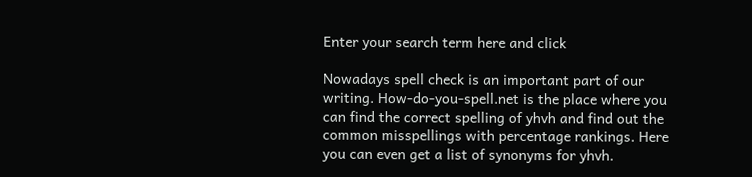Enter your search term here and click

Nowadays spell check is an important part of our writing. How-do-you-spell.net is the place where you can find the correct spelling of yhvh and find out the common misspellings with percentage rankings. Here you can even get a list of synonyms for yhvh.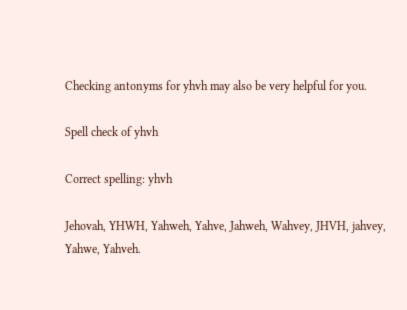Checking antonyms for yhvh may also be very helpful for you.

Spell check of yhvh

Correct spelling: yhvh

Jehovah, YHWH, Yahweh, Yahve, Jahweh, Wahvey, JHVH, jahvey, Yahwe, Yahveh.